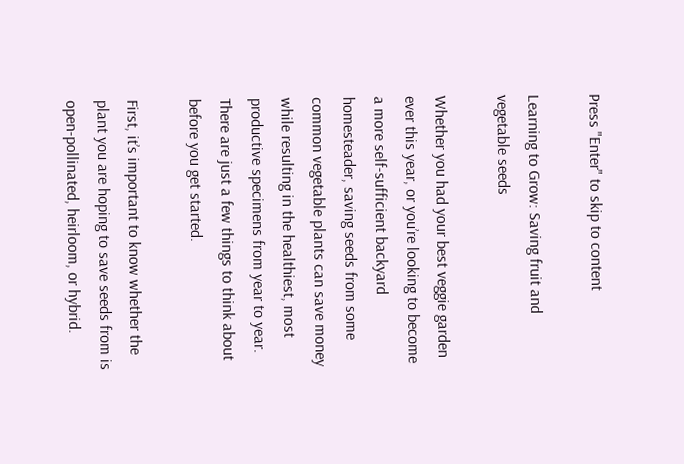Press "Enter" to skip to content

Learning to Grow: Saving fruit and vegetable seeds

Whether you had your best veggie garden ever this year, or you’re looking to become a more self-sufficient backyard homesteader, saving seeds from some common vegetable plants can save money while resulting in the healthiest, most productive specimens from year to year. There are just a few things to think about before you get started.

First, it’s important to know whether the plant you are hoping to save seeds from is open-pollinated, heirloom, or hybrid.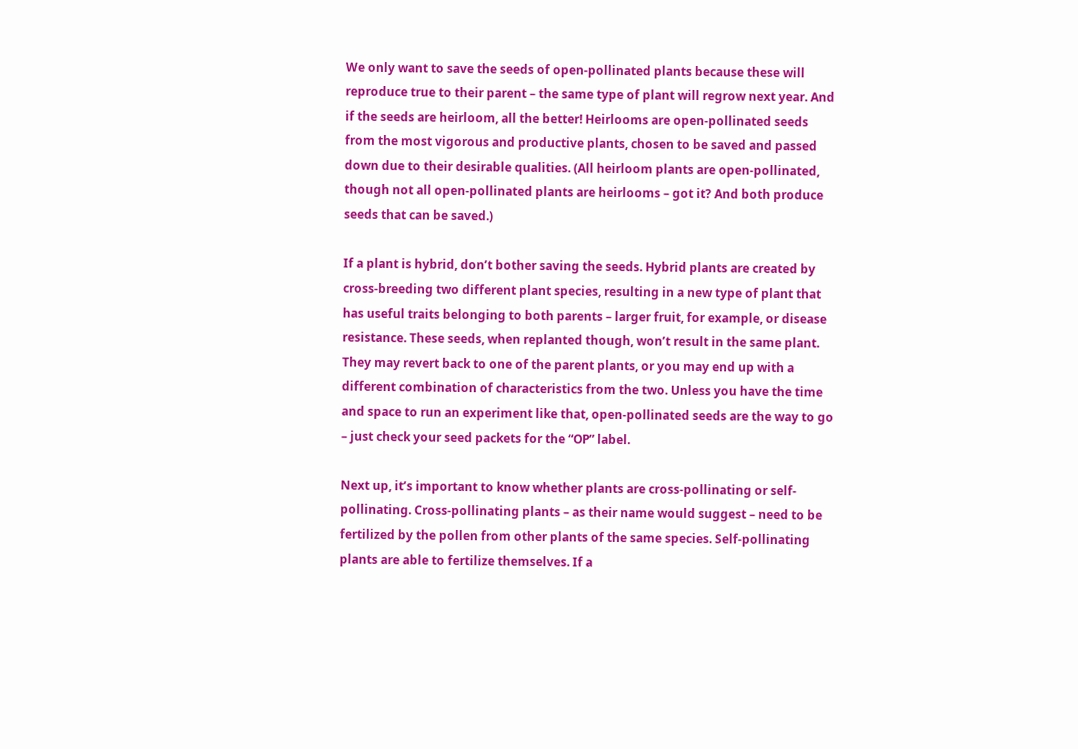We only want to save the seeds of open-pollinated plants because these will reproduce true to their parent – the same type of plant will regrow next year. And if the seeds are heirloom, all the better! Heirlooms are open-pollinated seeds from the most vigorous and productive plants, chosen to be saved and passed down due to their desirable qualities. (All heirloom plants are open-pollinated, though not all open-pollinated plants are heirlooms – got it? And both produce seeds that can be saved.)

If a plant is hybrid, don’t bother saving the seeds. Hybrid plants are created by cross-breeding two different plant species, resulting in a new type of plant that has useful traits belonging to both parents – larger fruit, for example, or disease resistance. These seeds, when replanted though, won’t result in the same plant. They may revert back to one of the parent plants, or you may end up with a different combination of characteristics from the two. Unless you have the time and space to run an experiment like that, open-pollinated seeds are the way to go – just check your seed packets for the “OP” label.

Next up, it’s important to know whether plants are cross-pollinating or self-pollinating. Cross-pollinating plants – as their name would suggest – need to be fertilized by the pollen from other plants of the same species. Self-pollinating plants are able to fertilize themselves. If a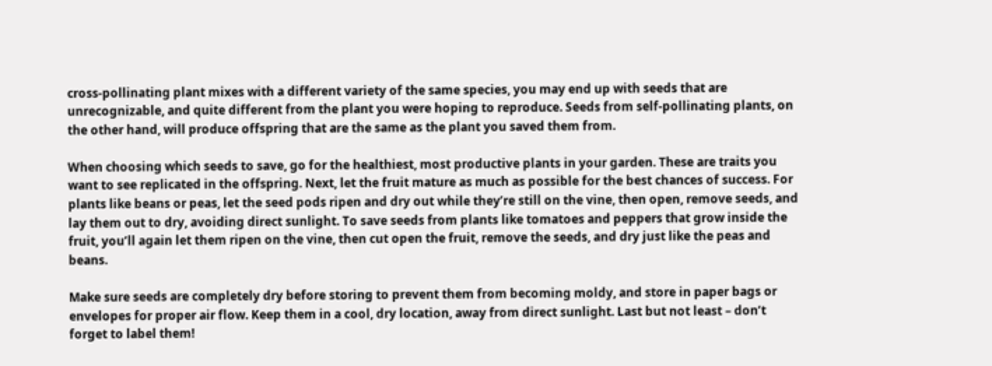cross-pollinating plant mixes with a different variety of the same species, you may end up with seeds that are unrecognizable, and quite different from the plant you were hoping to reproduce. Seeds from self-pollinating plants, on the other hand, will produce offspring that are the same as the plant you saved them from.

When choosing which seeds to save, go for the healthiest, most productive plants in your garden. These are traits you want to see replicated in the offspring. Next, let the fruit mature as much as possible for the best chances of success. For plants like beans or peas, let the seed pods ripen and dry out while they’re still on the vine, then open, remove seeds, and lay them out to dry, avoiding direct sunlight. To save seeds from plants like tomatoes and peppers that grow inside the fruit, you’ll again let them ripen on the vine, then cut open the fruit, remove the seeds, and dry just like the peas and beans.

Make sure seeds are completely dry before storing to prevent them from becoming moldy, and store in paper bags or envelopes for proper air flow. Keep them in a cool, dry location, away from direct sunlight. Last but not least – don’t forget to label them!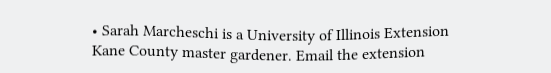• Sarah Marcheschi is a University of Illinois Extension Kane County master gardener. Email the extension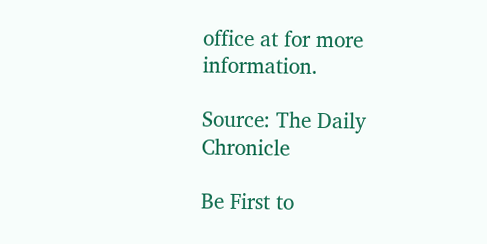office at for more information.

Source: The Daily Chronicle

Be First to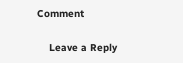Comment

    Leave a Reply